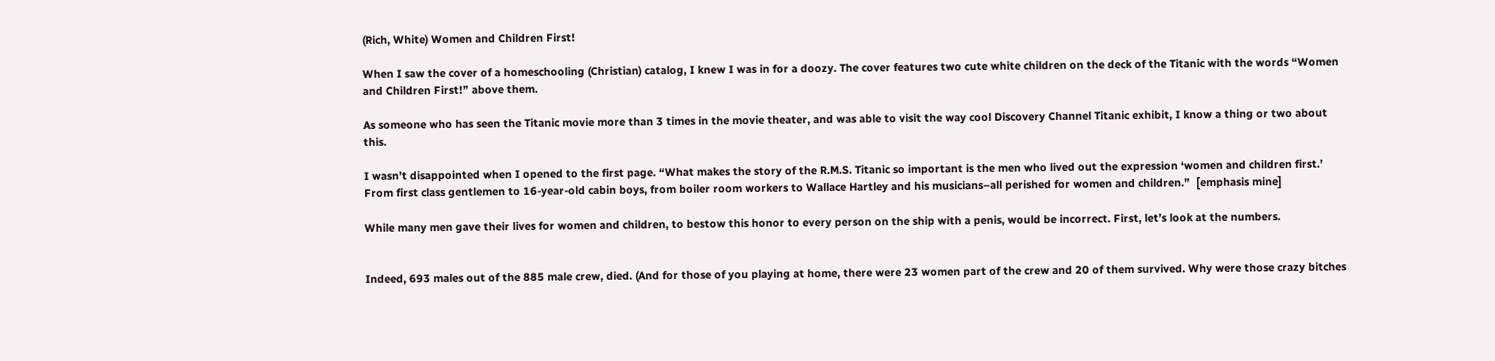(Rich, White) Women and Children First!

When I saw the cover of a homeschooling (Christian) catalog, I knew I was in for a doozy. The cover features two cute white children on the deck of the Titanic with the words “Women and Children First!” above them.

As someone who has seen the Titanic movie more than 3 times in the movie theater, and was able to visit the way cool Discovery Channel Titanic exhibit, I know a thing or two about this.

I wasn’t disappointed when I opened to the first page. “What makes the story of the R.M.S. Titanic so important is the men who lived out the expression ‘women and children first.’ From first class gentlemen to 16-year-old cabin boys, from boiler room workers to Wallace Hartley and his musicians–all perished for women and children.”  [emphasis mine]

While many men gave their lives for women and children, to bestow this honor to every person on the ship with a penis, would be incorrect. First, let’s look at the numbers.


Indeed, 693 males out of the 885 male crew, died. (And for those of you playing at home, there were 23 women part of the crew and 20 of them survived. Why were those crazy bitches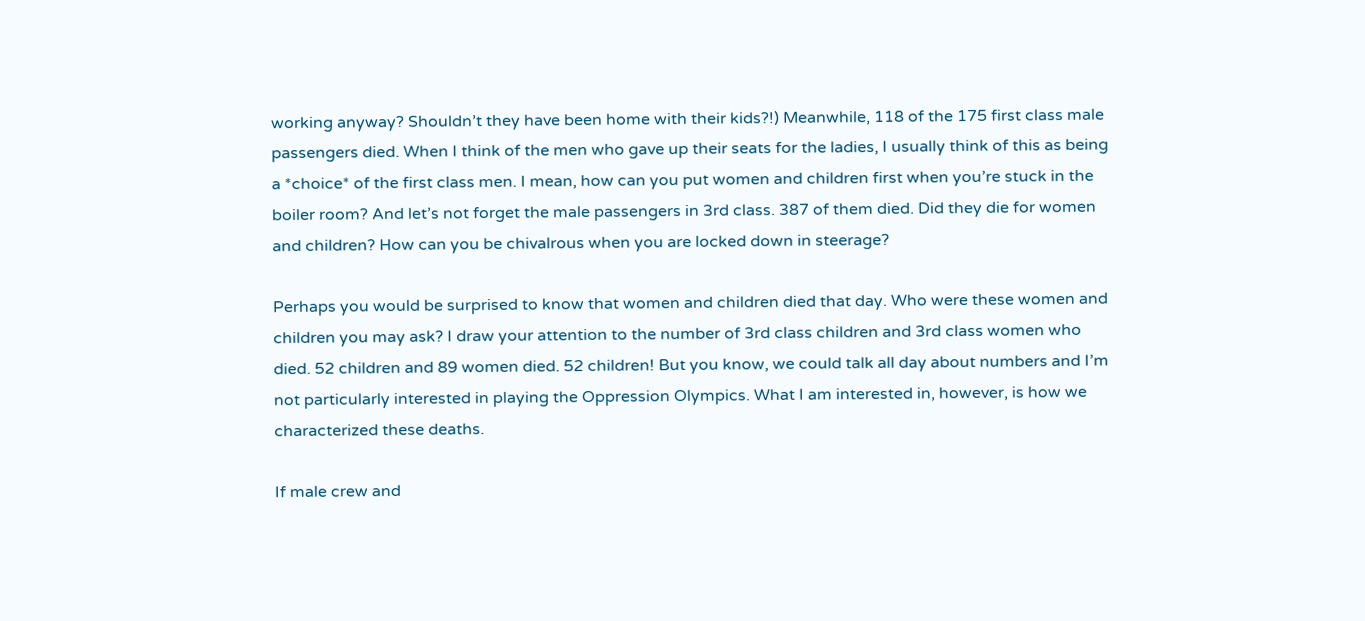working anyway? Shouldn’t they have been home with their kids?!) Meanwhile, 118 of the 175 first class male passengers died. When I think of the men who gave up their seats for the ladies, I usually think of this as being a *choice* of the first class men. I mean, how can you put women and children first when you’re stuck in the boiler room? And let’s not forget the male passengers in 3rd class. 387 of them died. Did they die for women and children? How can you be chivalrous when you are locked down in steerage?

Perhaps you would be surprised to know that women and children died that day. Who were these women and children you may ask? I draw your attention to the number of 3rd class children and 3rd class women who died. 52 children and 89 women died. 52 children! But you know, we could talk all day about numbers and I’m not particularly interested in playing the Oppression Olympics. What I am interested in, however, is how we characterized these deaths.

If male crew and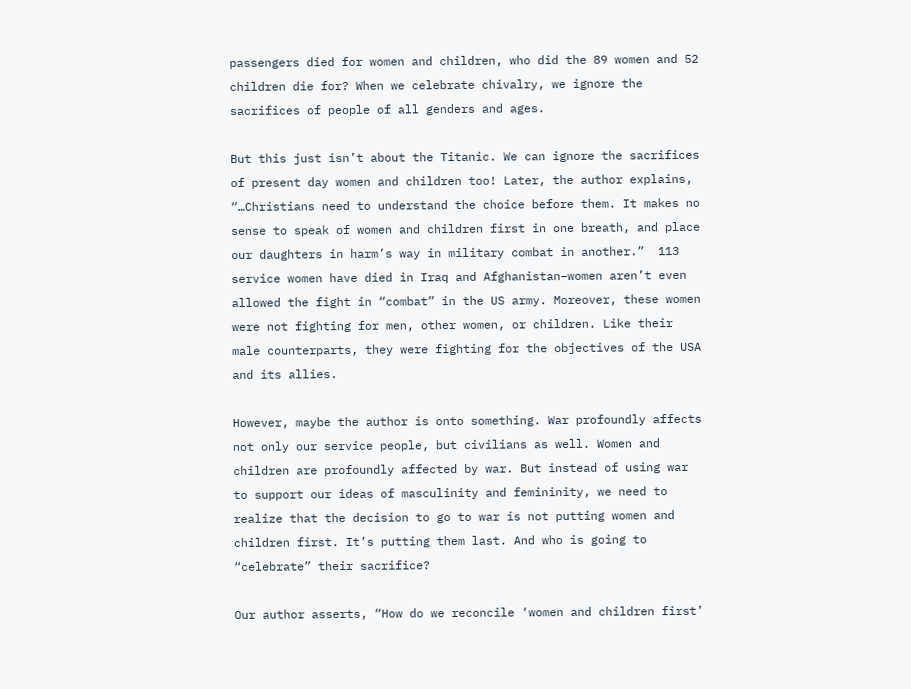passengers died for women and children, who did the 89 women and 52 children die for? When we celebrate chivalry, we ignore the sacrifices of people of all genders and ages.

But this just isn’t about the Titanic. We can ignore the sacrifices of present day women and children too! Later, the author explains, “…Christians need to understand the choice before them. It makes no sense to speak of women and children first in one breath, and place our daughters in harm’s way in military combat in another.”  113 service women have died in Iraq and Afghanistan–women aren’t even allowed the fight in “combat” in the US army. Moreover, these women were not fighting for men, other women, or children. Like their male counterparts, they were fighting for the objectives of the USA and its allies.

However, maybe the author is onto something. War profoundly affects not only our service people, but civilians as well. Women and children are profoundly affected by war. But instead of using war to support our ideas of masculinity and femininity, we need to realize that the decision to go to war is not putting women and children first. It’s putting them last. And who is going to “celebrate” their sacrifice?

Our author asserts, “How do we reconcile ‘women and children first’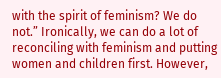with the spirit of feminism? We do not.” Ironically, we can do a lot of reconciling with feminism and putting women and children first. However,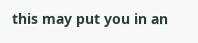this may put you in an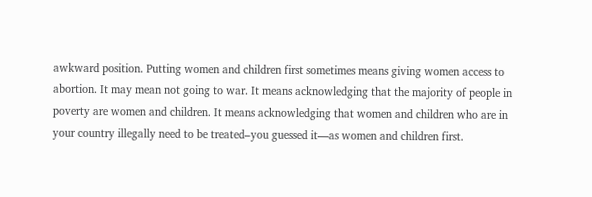awkward position. Putting women and children first sometimes means giving women access to abortion. It may mean not going to war. It means acknowledging that the majority of people in poverty are women and children. It means acknowledging that women and children who are in your country illegally need to be treated–you guessed it—as women and children first.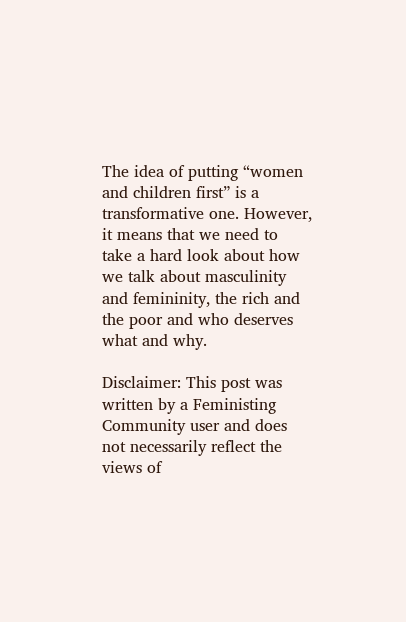The idea of putting “women and children first” is a transformative one. However, it means that we need to take a hard look about how we talk about masculinity and femininity, the rich and the poor and who deserves what and why.

Disclaimer: This post was written by a Feministing Community user and does not necessarily reflect the views of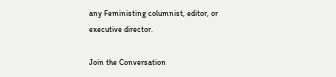any Feministing columnist, editor, or executive director.

Join the Conversation